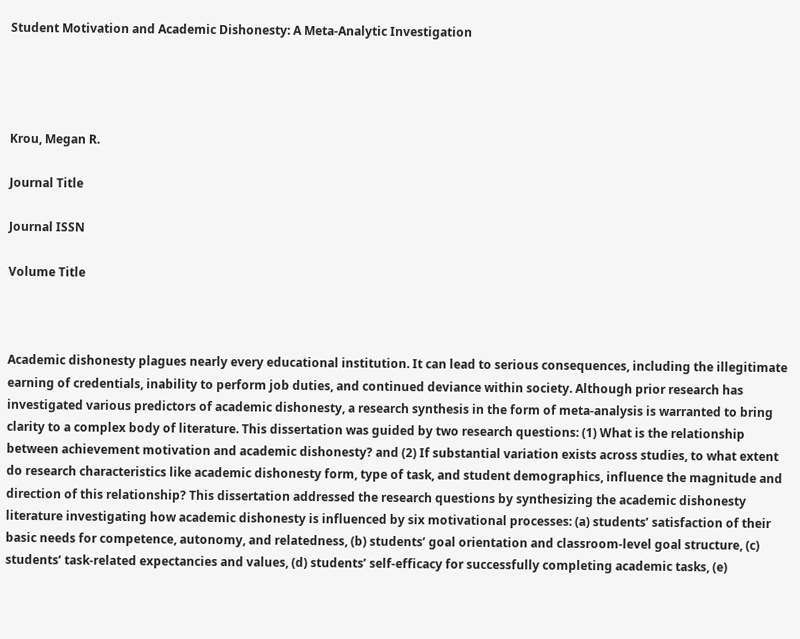Student Motivation and Academic Dishonesty: A Meta-Analytic Investigation




Krou, Megan R.

Journal Title

Journal ISSN

Volume Title



Academic dishonesty plagues nearly every educational institution. It can lead to serious consequences, including the illegitimate earning of credentials, inability to perform job duties, and continued deviance within society. Although prior research has investigated various predictors of academic dishonesty, a research synthesis in the form of meta-analysis is warranted to bring clarity to a complex body of literature. This dissertation was guided by two research questions: (1) What is the relationship between achievement motivation and academic dishonesty? and (2) If substantial variation exists across studies, to what extent do research characteristics like academic dishonesty form, type of task, and student demographics, influence the magnitude and direction of this relationship? This dissertation addressed the research questions by synthesizing the academic dishonesty literature investigating how academic dishonesty is influenced by six motivational processes: (a) students’ satisfaction of their basic needs for competence, autonomy, and relatedness, (b) students’ goal orientation and classroom-level goal structure, (c) students’ task-related expectancies and values, (d) students’ self-efficacy for successfully completing academic tasks, (e)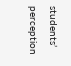students’ perception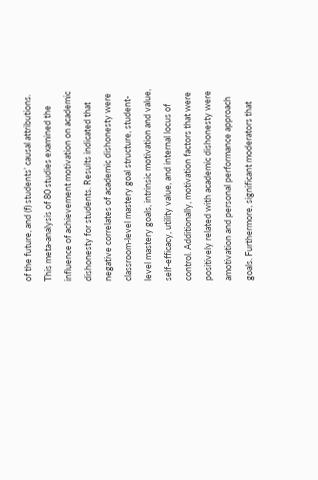of the future, and (f) students’ causal attributions. This meta-analysis of 80 studies examined the influence of achievement motivation on academic dishonesty for students. Results indicated that negative correlates of academic dishonesty were classroom-level mastery goal structure, student-level mastery goals, intrinsic motivation and value, self-efficacy, utility value, and internal locus of control. Additionally, motivation factors that were positively related with academic dishonesty were amotivation and personal performance approach goals. Furthermore, significant moderators that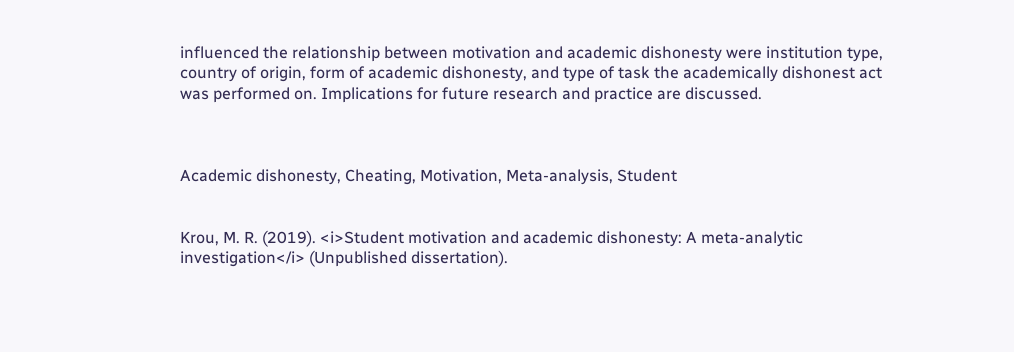influenced the relationship between motivation and academic dishonesty were institution type, country of origin, form of academic dishonesty, and type of task the academically dishonest act was performed on. Implications for future research and practice are discussed.



Academic dishonesty, Cheating, Motivation, Meta-analysis, Student


Krou, M. R. (2019). <i>Student motivation and academic dishonesty: A meta-analytic investigation</i> (Unpublished dissertation).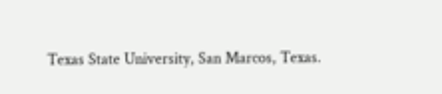Texas State University, San Marcos, Texas.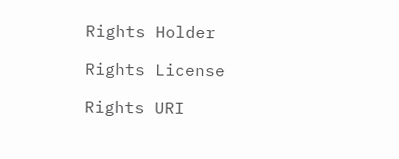Rights Holder

Rights License

Rights URI